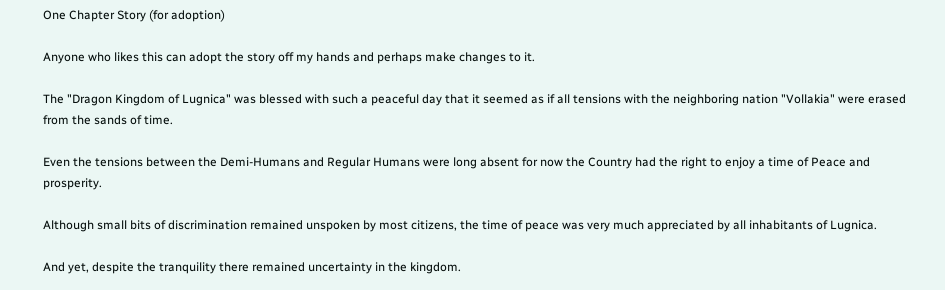One Chapter Story (for adoption)

Anyone who likes this can adopt the story off my hands and perhaps make changes to it.

The "Dragon Kingdom of Lugnica" was blessed with such a peaceful day that it seemed as if all tensions with the neighboring nation "Vollakia" were erased from the sands of time.

Even the tensions between the Demi-Humans and Regular Humans were long absent for now the Country had the right to enjoy a time of Peace and prosperity.

Although small bits of discrimination remained unspoken by most citizens, the time of peace was very much appreciated by all inhabitants of Lugnica.

And yet, despite the tranquility there remained uncertainty in the kingdom.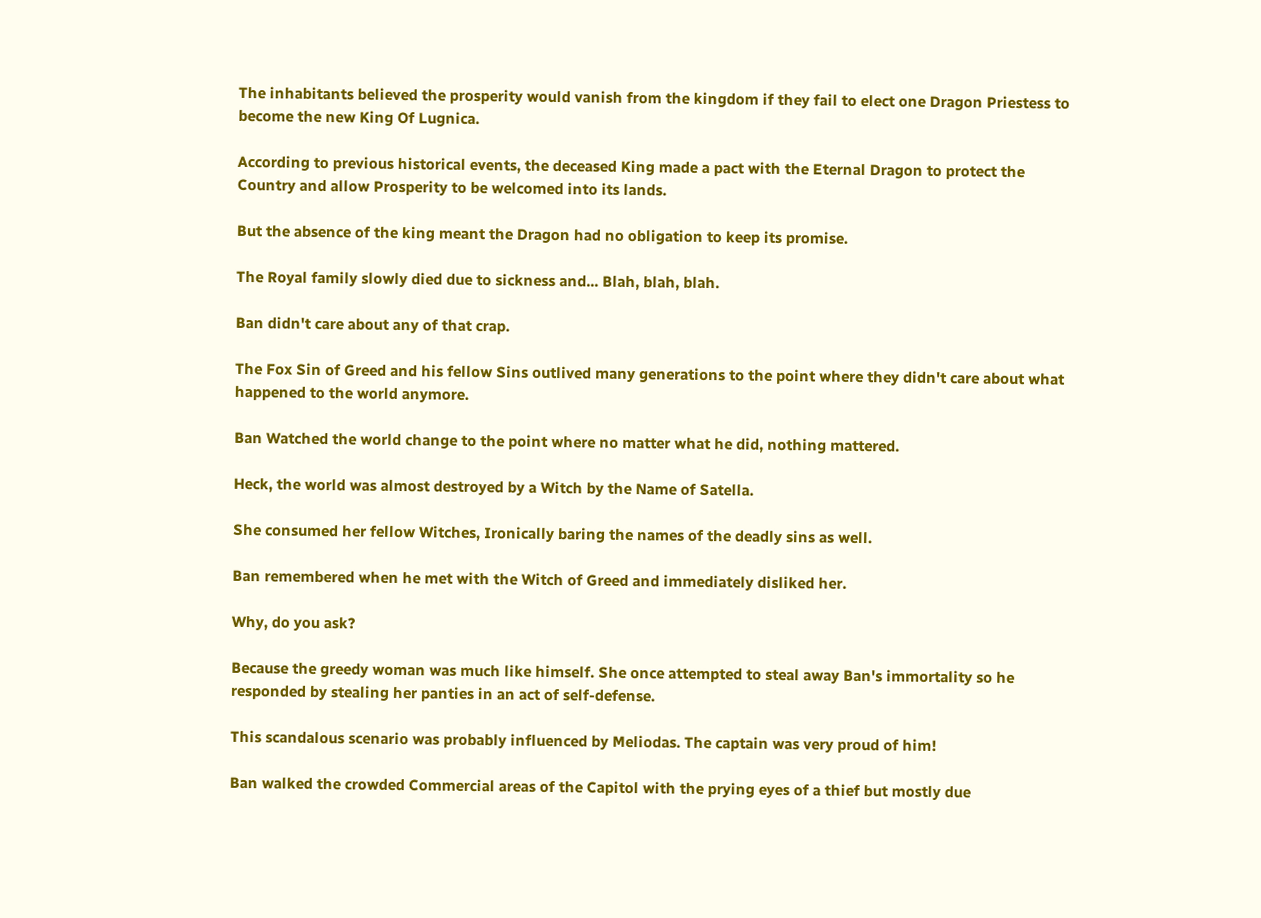The inhabitants believed the prosperity would vanish from the kingdom if they fail to elect one Dragon Priestess to become the new King Of Lugnica.

According to previous historical events, the deceased King made a pact with the Eternal Dragon to protect the Country and allow Prosperity to be welcomed into its lands.

But the absence of the king meant the Dragon had no obligation to keep its promise.

The Royal family slowly died due to sickness and... Blah, blah, blah.

Ban didn't care about any of that crap.

The Fox Sin of Greed and his fellow Sins outlived many generations to the point where they didn't care about what happened to the world anymore.

Ban Watched the world change to the point where no matter what he did, nothing mattered.

Heck, the world was almost destroyed by a Witch by the Name of Satella.

She consumed her fellow Witches, Ironically baring the names of the deadly sins as well.

Ban remembered when he met with the Witch of Greed and immediately disliked her.

Why, do you ask?

Because the greedy woman was much like himself. She once attempted to steal away Ban's immortality so he responded by stealing her panties in an act of self-defense.

This scandalous scenario was probably influenced by Meliodas. The captain was very proud of him!

Ban walked the crowded Commercial areas of the Capitol with the prying eyes of a thief but mostly due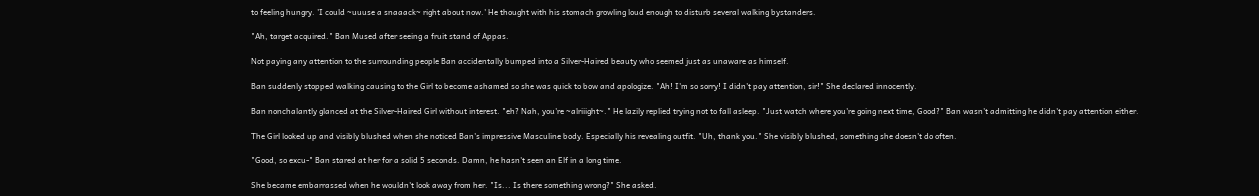to feeling hungry. 'I could ~uuuse a snaaack~ right about now.' He thought with his stomach growling loud enough to disturb several walking bystanders.

"Ah, target acquired." Ban Mused after seeing a fruit stand of Appas.

Not paying any attention to the surrounding people Ban accidentally bumped into a Silver-Haired beauty who seemed just as unaware as himself.

Ban suddenly stopped walking causing to the Girl to become ashamed so she was quick to bow and apologize. "Ah! I'm so sorry! I didn't pay attention, sir!" She declared innocently.

Ban nonchalantly glanced at the Silver-Haired Girl without interest. "eh? Nah, you're ~alriiight~." He lazily replied trying not to fall asleep. "Just watch where you're going next time, Good?" Ban wasn't admitting he didn't pay attention either.

The Girl looked up and visibly blushed when she noticed Ban's impressive Masculine body. Especially his revealing outfit. "Uh, thank you." She visibly blushed, something she doesn't do often.

"Good, so excu-" Ban stared at her for a solid 5 seconds. Damn, he hasn't seen an Elf in a long time.

She became embarrassed when he wouldn't look away from her. "Is... Is there something wrong?" She asked.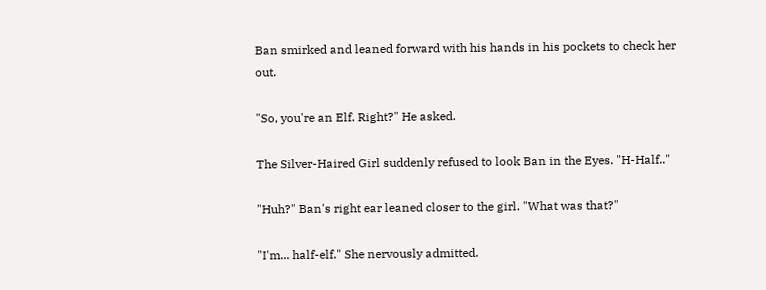Ban smirked and leaned forward with his hands in his pockets to check her out.

"So, you're an Elf. Right?" He asked.

The Silver-Haired Girl suddenly refused to look Ban in the Eyes. "H-Half.."

"Huh?" Ban's right ear leaned closer to the girl. "What was that?"

"I'm... half-elf." She nervously admitted.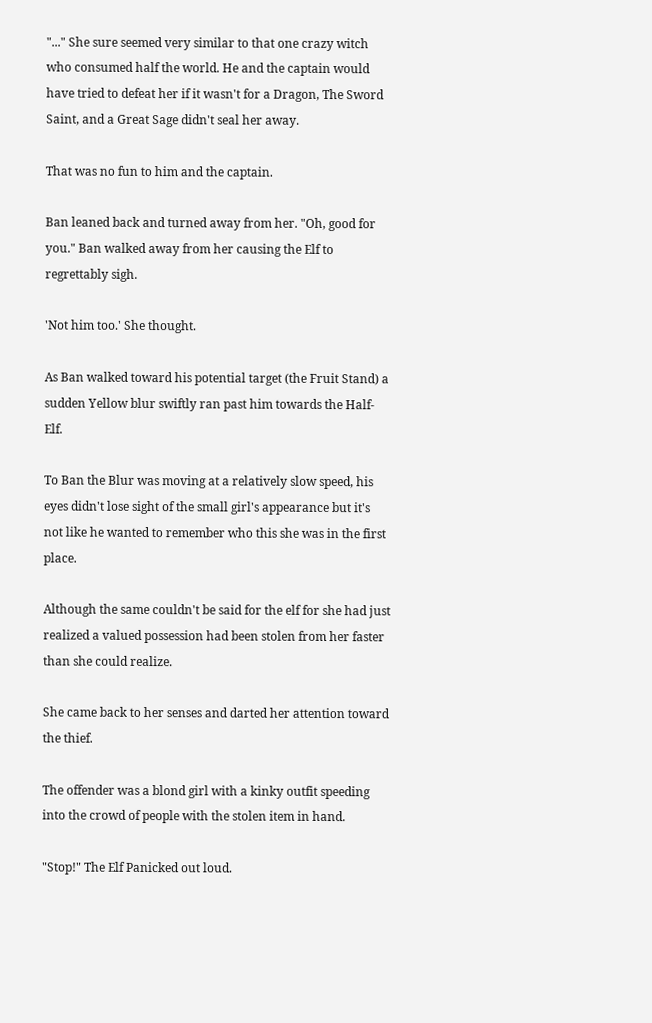"..." She sure seemed very similar to that one crazy witch who consumed half the world. He and the captain would have tried to defeat her if it wasn't for a Dragon, The Sword Saint, and a Great Sage didn't seal her away.

That was no fun to him and the captain.

Ban leaned back and turned away from her. "Oh, good for you." Ban walked away from her causing the Elf to regrettably sigh.

'Not him too.' She thought.

As Ban walked toward his potential target (the Fruit Stand) a sudden Yellow blur swiftly ran past him towards the Half-Elf.

To Ban the Blur was moving at a relatively slow speed, his eyes didn't lose sight of the small girl's appearance but it's not like he wanted to remember who this she was in the first place.

Although the same couldn't be said for the elf for she had just realized a valued possession had been stolen from her faster than she could realize.

She came back to her senses and darted her attention toward the thief.

The offender was a blond girl with a kinky outfit speeding into the crowd of people with the stolen item in hand.

"Stop!" The Elf Panicked out loud.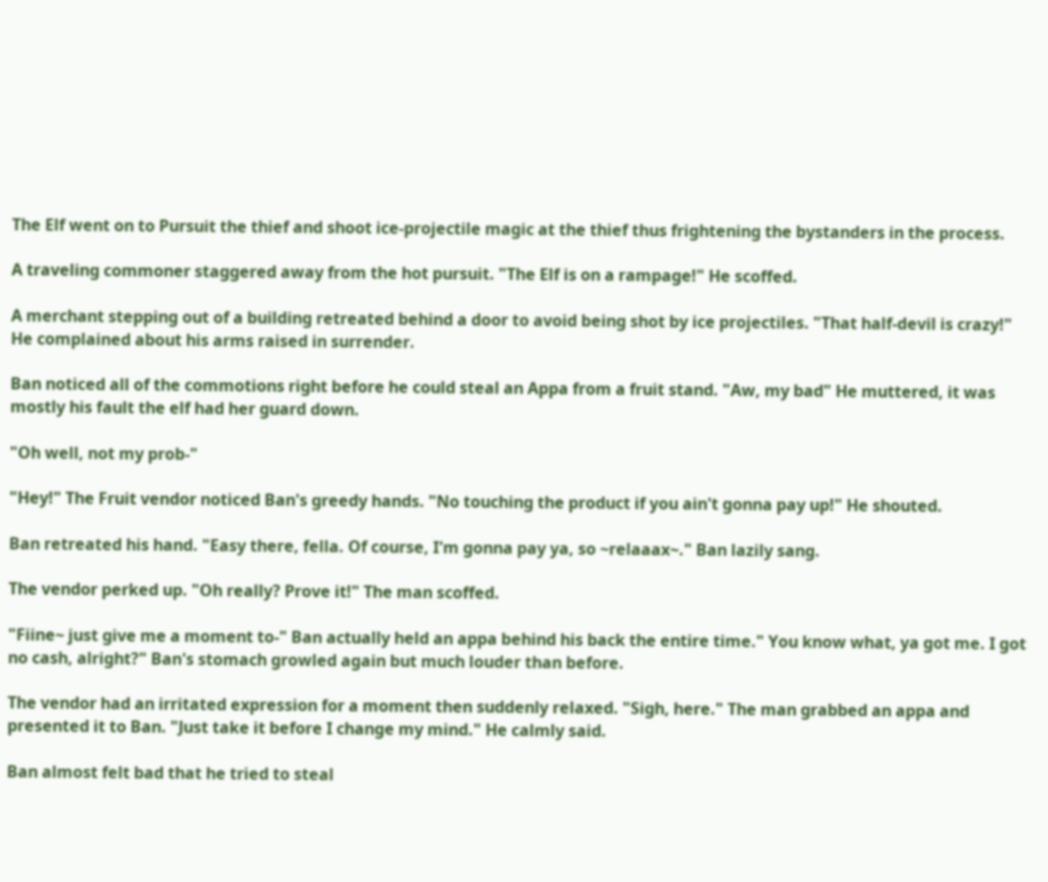The Elf went on to Pursuit the thief and shoot ice-projectile magic at the thief thus frightening the bystanders in the process.

A traveling commoner staggered away from the hot pursuit. "The Elf is on a rampage!" He scoffed.

A merchant stepping out of a building retreated behind a door to avoid being shot by ice projectiles. "That half-devil is crazy!" He complained about his arms raised in surrender.

Ban noticed all of the commotions right before he could steal an Appa from a fruit stand. "Aw, my bad" He muttered, it was mostly his fault the elf had her guard down.

"Oh well, not my prob-"

"Hey!" The Fruit vendor noticed Ban's greedy hands. "No touching the product if you ain't gonna pay up!" He shouted.

Ban retreated his hand. "Easy there, fella. Of course, I'm gonna pay ya, so ~relaaax~." Ban lazily sang.

The vendor perked up. "Oh really? Prove it!" The man scoffed.

"Fiine~ just give me a moment to-" Ban actually held an appa behind his back the entire time." You know what, ya got me. I got no cash, alright?" Ban's stomach growled again but much louder than before.

The vendor had an irritated expression for a moment then suddenly relaxed. "Sigh, here." The man grabbed an appa and presented it to Ban. "Just take it before I change my mind." He calmly said.

Ban almost felt bad that he tried to steal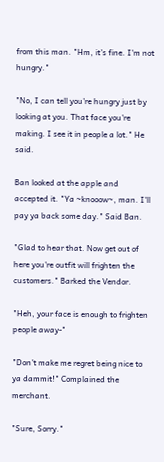from this man. "Hm, it's fine. I'm not hungry."

"No, I can tell you're hungry just by looking at you. That face you're making. I see it in people a lot." He said.

Ban looked at the apple and accepted it. "Ya ~knooow~, man. I'll pay ya back some day." Said Ban.

"Glad to hear that. Now get out of here you're outfit will frighten the customers." Barked the Vendor.

"Heh, your face is enough to frighten people away-"

"Don't make me regret being nice to ya dammit!" Complained the merchant.

"Sure, Sorry."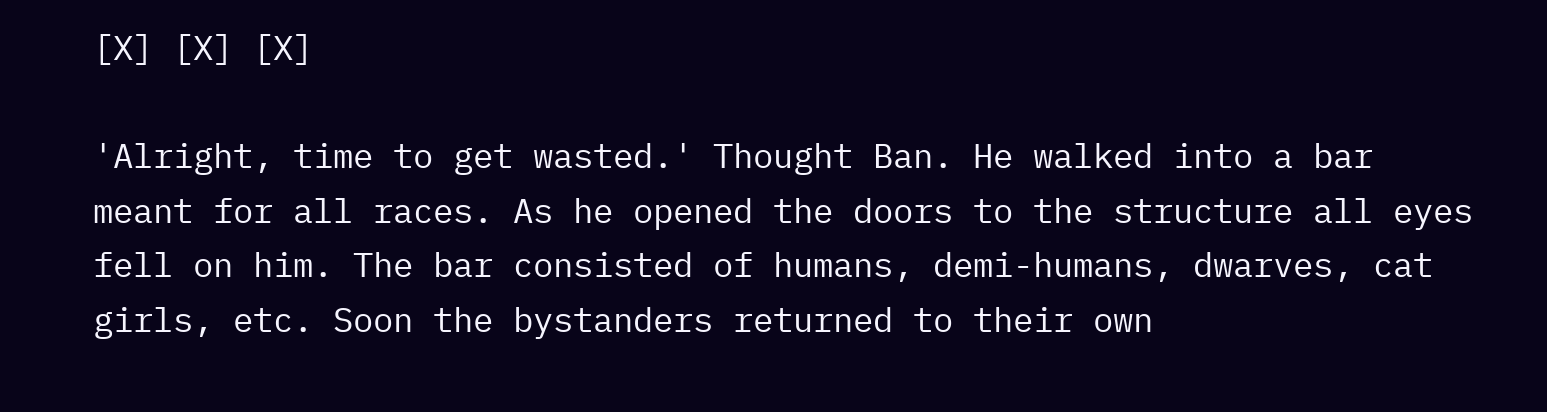[X] [X] [X]

'Alright, time to get wasted.' Thought Ban. He walked into a bar meant for all races. As he opened the doors to the structure all eyes fell on him. The bar consisted of humans, demi-humans, dwarves, cat girls, etc. Soon the bystanders returned to their own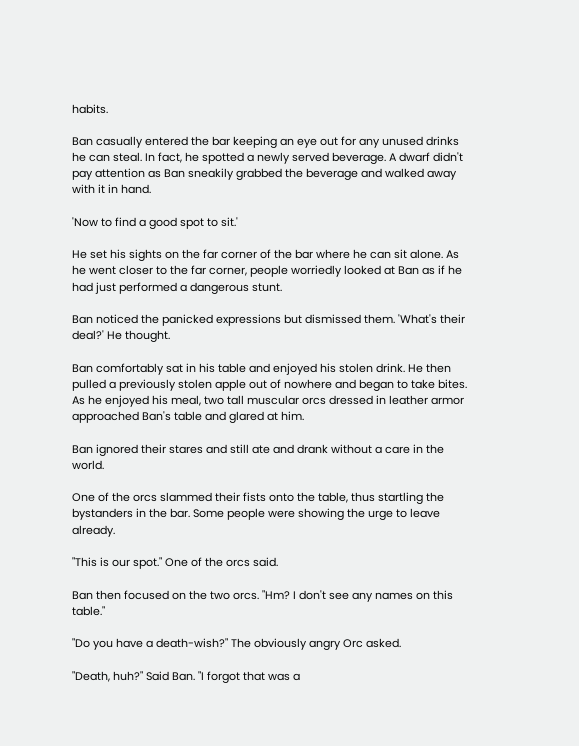habits.

Ban casually entered the bar keeping an eye out for any unused drinks he can steal. In fact, he spotted a newly served beverage. A dwarf didn't pay attention as Ban sneakily grabbed the beverage and walked away with it in hand.

'Now to find a good spot to sit.'

He set his sights on the far corner of the bar where he can sit alone. As he went closer to the far corner, people worriedly looked at Ban as if he had just performed a dangerous stunt.

Ban noticed the panicked expressions but dismissed them. 'What's their deal?' He thought.

Ban comfortably sat in his table and enjoyed his stolen drink. He then pulled a previously stolen apple out of nowhere and began to take bites. As he enjoyed his meal, two tall muscular orcs dressed in leather armor approached Ban's table and glared at him.

Ban ignored their stares and still ate and drank without a care in the world.

One of the orcs slammed their fists onto the table, thus startling the bystanders in the bar. Some people were showing the urge to leave already.

"This is our spot." One of the orcs said.

Ban then focused on the two orcs. "Hm? I don't see any names on this table."

"Do you have a death-wish?" The obviously angry Orc asked.

"Death, huh?" Said Ban. "I forgot that was a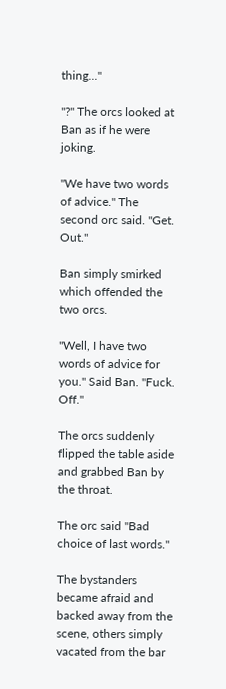thing..."

"?" The orcs looked at Ban as if he were joking.

"We have two words of advice." The second orc said. "Get. Out."

Ban simply smirked which offended the two orcs.

"Well, I have two words of advice for you." Said Ban. "Fuck. Off."

The orcs suddenly flipped the table aside and grabbed Ban by the throat.

The orc said "Bad choice of last words."

The bystanders became afraid and backed away from the scene, others simply vacated from the bar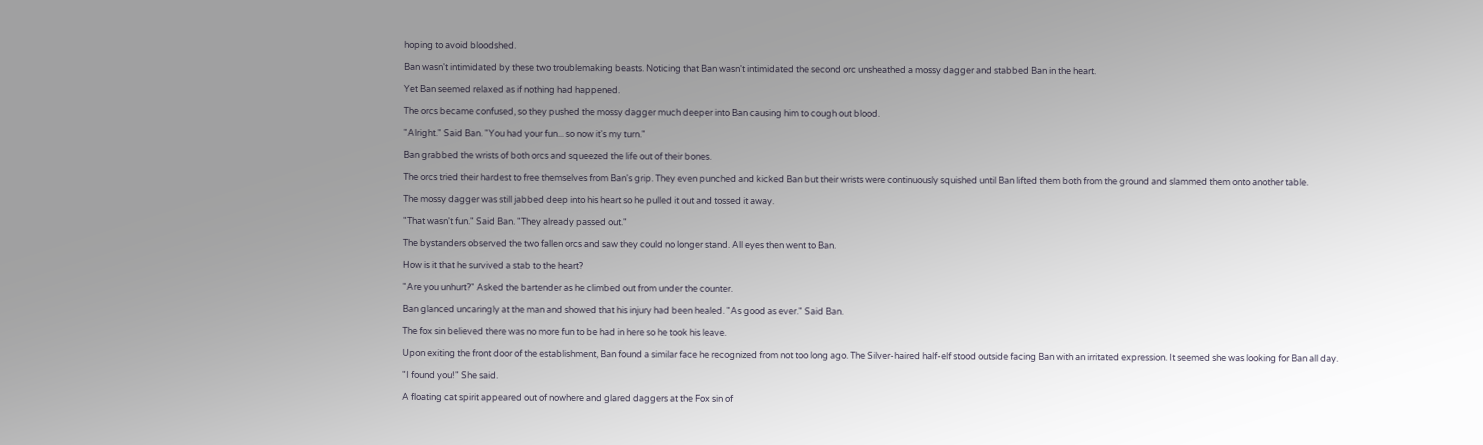hoping to avoid bloodshed.

Ban wasn't intimidated by these two troublemaking beasts. Noticing that Ban wasn't intimidated the second orc unsheathed a mossy dagger and stabbed Ban in the heart.

Yet Ban seemed relaxed as if nothing had happened.

The orcs became confused, so they pushed the mossy dagger much deeper into Ban causing him to cough out blood.

"Alright." Said Ban. "You had your fun... so now it's my turn."

Ban grabbed the wrists of both orcs and squeezed the life out of their bones.

The orcs tried their hardest to free themselves from Ban's grip. They even punched and kicked Ban but their wrists were continuously squished until Ban lifted them both from the ground and slammed them onto another table.

The mossy dagger was still jabbed deep into his heart so he pulled it out and tossed it away.

"That wasn't fun." Said Ban. "They already passed out."

The bystanders observed the two fallen orcs and saw they could no longer stand. All eyes then went to Ban.

How is it that he survived a stab to the heart?

"Are you unhurt?" Asked the bartender as he climbed out from under the counter.

Ban glanced uncaringly at the man and showed that his injury had been healed. "As good as ever." Said Ban.

The fox sin believed there was no more fun to be had in here so he took his leave.

Upon exiting the front door of the establishment, Ban found a similar face he recognized from not too long ago. The Silver-haired half-elf stood outside facing Ban with an irritated expression. It seemed she was looking for Ban all day.

"I found you!" She said.

A floating cat spirit appeared out of nowhere and glared daggers at the Fox sin of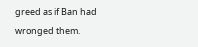greed as if Ban had wronged them.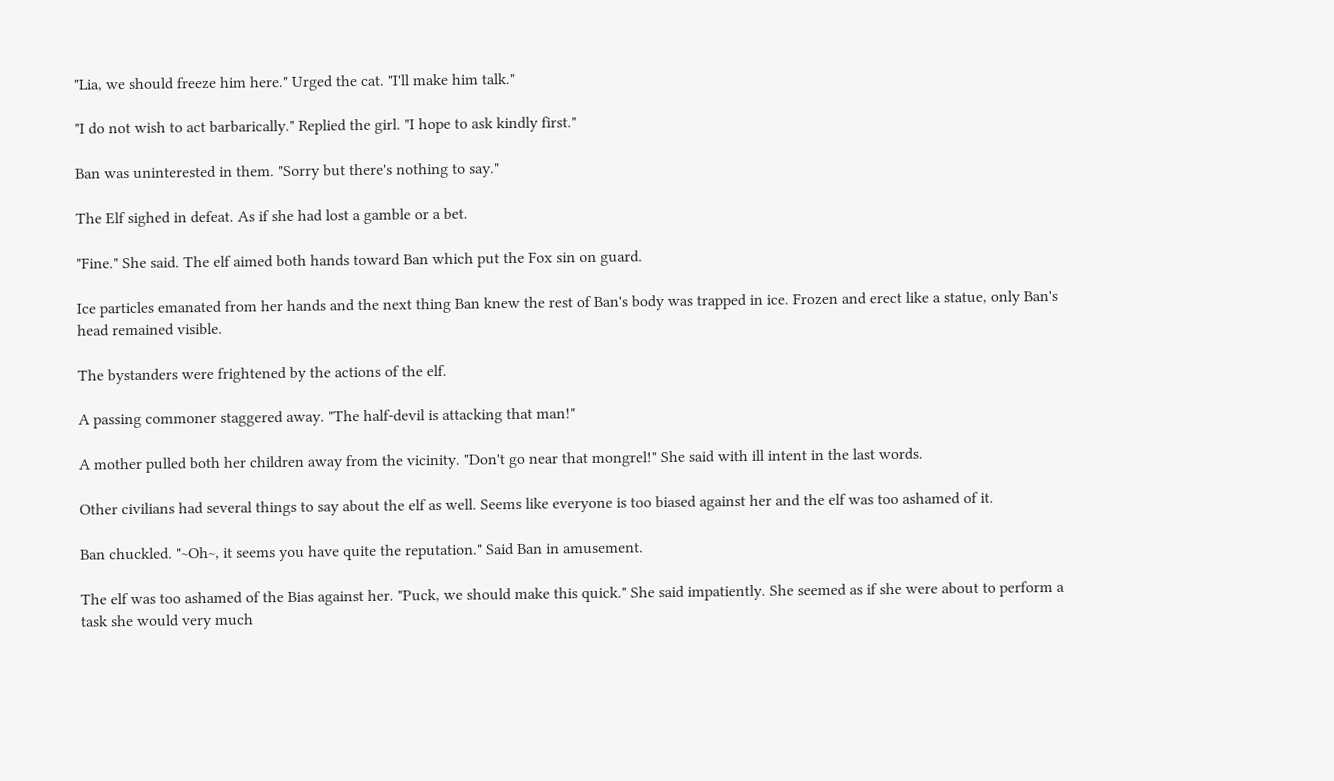"Lia, we should freeze him here." Urged the cat. "I'll make him talk."

"I do not wish to act barbarically." Replied the girl. "I hope to ask kindly first."

Ban was uninterested in them. "Sorry but there's nothing to say."

The Elf sighed in defeat. As if she had lost a gamble or a bet.

"Fine." She said. The elf aimed both hands toward Ban which put the Fox sin on guard.

Ice particles emanated from her hands and the next thing Ban knew the rest of Ban's body was trapped in ice. Frozen and erect like a statue, only Ban's head remained visible.

The bystanders were frightened by the actions of the elf.

A passing commoner staggered away. "The half-devil is attacking that man!"

A mother pulled both her children away from the vicinity. "Don't go near that mongrel!" She said with ill intent in the last words.

Other civilians had several things to say about the elf as well. Seems like everyone is too biased against her and the elf was too ashamed of it.

Ban chuckled. "~Oh~, it seems you have quite the reputation." Said Ban in amusement.

The elf was too ashamed of the Bias against her. "Puck, we should make this quick." She said impatiently. She seemed as if she were about to perform a task she would very much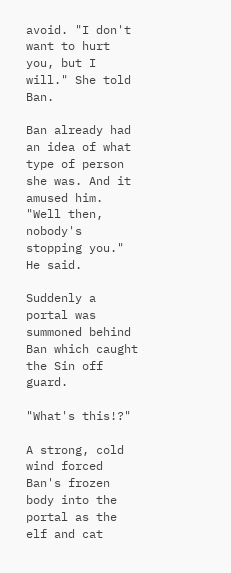avoid. "I don't want to hurt you, but I will." She told Ban.

Ban already had an idea of what type of person she was. And it amused him. "Well then, nobody's stopping you." He said.

Suddenly a portal was summoned behind Ban which caught the Sin off guard.

"What's this!?"

A strong, cold wind forced Ban's frozen body into the portal as the elf and cat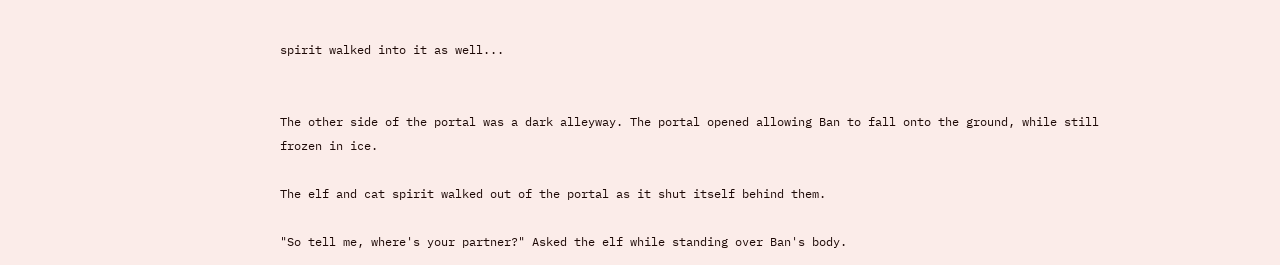spirit walked into it as well...


The other side of the portal was a dark alleyway. The portal opened allowing Ban to fall onto the ground, while still frozen in ice.

The elf and cat spirit walked out of the portal as it shut itself behind them.

"So tell me, where's your partner?" Asked the elf while standing over Ban's body.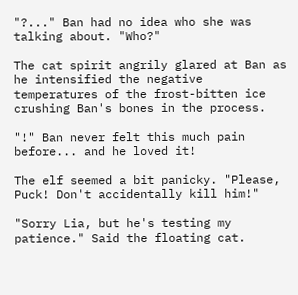"?..." Ban had no idea who she was talking about. "Who?"

The cat spirit angrily glared at Ban as he intensified the negative temperatures of the frost-bitten ice crushing Ban's bones in the process.

"!" Ban never felt this much pain before... and he loved it!

The elf seemed a bit panicky. "Please, Puck! Don't accidentally kill him!"

"Sorry Lia, but he's testing my patience." Said the floating cat.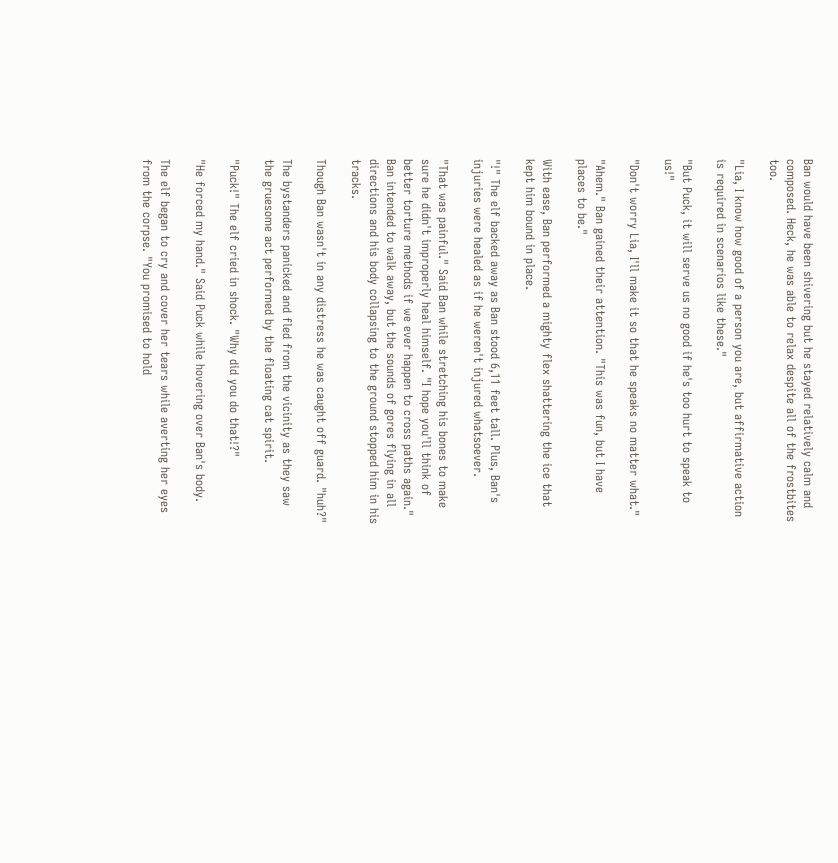Ban would have been shivering but he stayed relatively calm and composed. Heck, he was able to relax despite all of the frostbites too.

"Lia, I know how good of a person you are, but affirmative action is required in scenarios like these."

"But Puck, it will serve us no good if he's too hurt to speak to us!"

"Don't worry Lia, I'll make it so that he speaks no matter what."

"Ahem." Ban gained their attention. "This was fun, but I have places to be."

With ease, Ban performed a mighty flex shattering the ice that kept him bound in place.

"!" The elf backed away as Ban stood 6,11 feet tall. Plus, Ban's injuries were healed as if he weren't injured whatsoever.

"That was painful." Said Ban while stretching his bones to make sure he didn't improperly heal himself. "I hope you'll think of better torture methods if we ever happen to cross paths again." Ban intended to walk away, but the sounds of gores flying in all directions and his body collapsing to the ground stopped him in his tracks.

Though Ban wasn't in any distress he was caught off guard. "huh?"

The bystanders panicked and fled from the vicinity as they saw the gruesome act performed by the floating cat spirit.

"Puck!" The elf cried in shock. "Why did you do that!?"

"He forced my hand." Said Puck while hovering over Ban's body.

The elf began to cry and cover her tears while averting her eyes from the corpse. "You promised to hold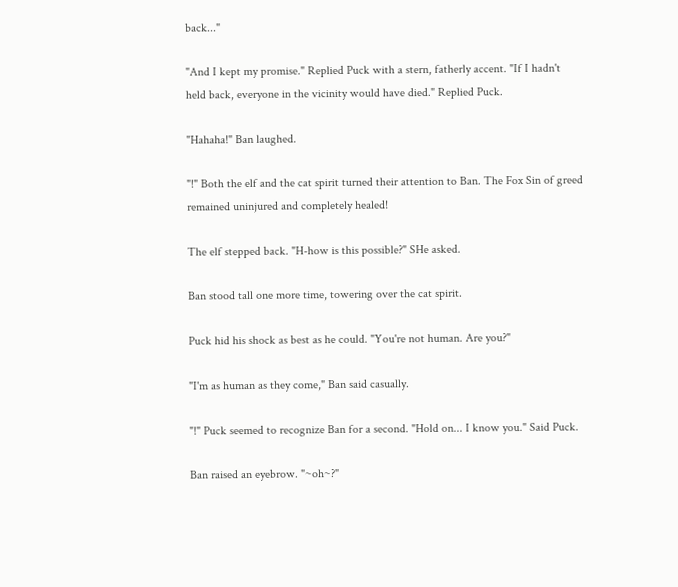back..."

"And I kept my promise." Replied Puck with a stern, fatherly accent. "If I hadn't held back, everyone in the vicinity would have died." Replied Puck.

"Hahaha!" Ban laughed.

"!" Both the elf and the cat spirit turned their attention to Ban. The Fox Sin of greed remained uninjured and completely healed!

The elf stepped back. "H-how is this possible?" SHe asked.

Ban stood tall one more time, towering over the cat spirit.

Puck hid his shock as best as he could. "You're not human. Are you?"

"I'm as human as they come," Ban said casually.

"!" Puck seemed to recognize Ban for a second. "Hold on... I know you." Said Puck.

Ban raised an eyebrow. "~oh~?"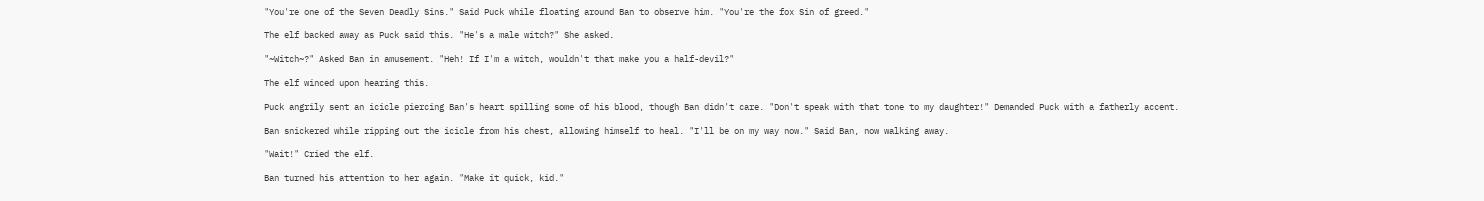"You're one of the Seven Deadly Sins." Said Puck while floating around Ban to observe him. "You're the fox Sin of greed."

The elf backed away as Puck said this. "He's a male witch?" She asked.

"~Witch~?" Asked Ban in amusement. "Heh! If I'm a witch, wouldn't that make you a half-devil?"

The elf winced upon hearing this.

Puck angrily sent an icicle piercing Ban's heart spilling some of his blood, though Ban didn't care. "Don't speak with that tone to my daughter!" Demanded Puck with a fatherly accent.

Ban snickered while ripping out the icicle from his chest, allowing himself to heal. "I'll be on my way now." Said Ban, now walking away.

"Wait!" Cried the elf.

Ban turned his attention to her again. "Make it quick, kid."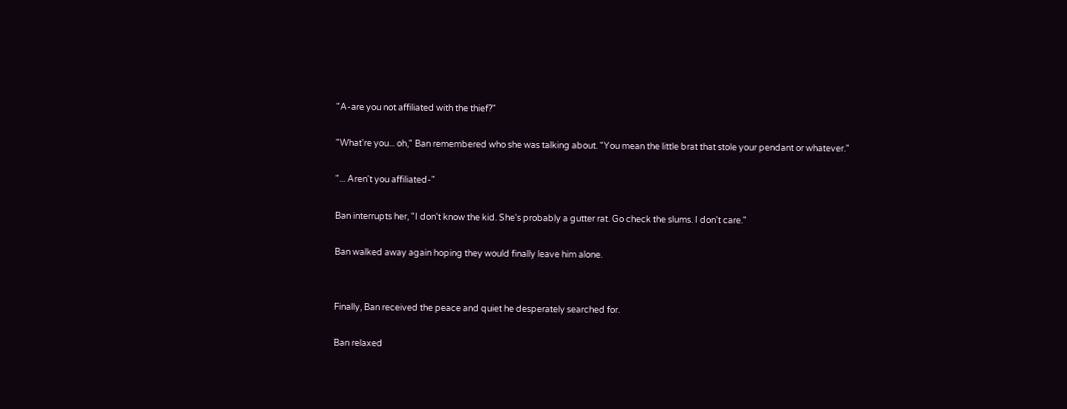"A-are you not affiliated with the thief?"

"What're you... oh," Ban remembered who she was talking about. "You mean the little brat that stole your pendant or whatever."

"... Aren't you affiliated-"

Ban interrupts her, "I don't know the kid. She's probably a gutter rat. Go check the slums. I don't care."

Ban walked away again hoping they would finally leave him alone.


Finally, Ban received the peace and quiet he desperately searched for.

Ban relaxed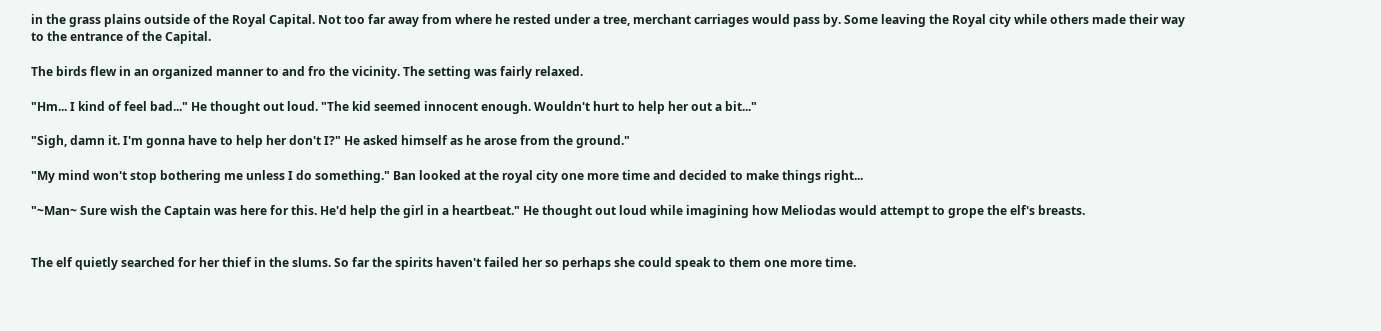in the grass plains outside of the Royal Capital. Not too far away from where he rested under a tree, merchant carriages would pass by. Some leaving the Royal city while others made their way to the entrance of the Capital.

The birds flew in an organized manner to and fro the vicinity. The setting was fairly relaxed.

"Hm... I kind of feel bad..." He thought out loud. "The kid seemed innocent enough. Wouldn't hurt to help her out a bit..."

"Sigh, damn it. I'm gonna have to help her don't I?" He asked himself as he arose from the ground."

"My mind won't stop bothering me unless I do something." Ban looked at the royal city one more time and decided to make things right...

"~Man~ Sure wish the Captain was here for this. He'd help the girl in a heartbeat." He thought out loud while imagining how Meliodas would attempt to grope the elf's breasts.


The elf quietly searched for her thief in the slums. So far the spirits haven't failed her so perhaps she could speak to them one more time.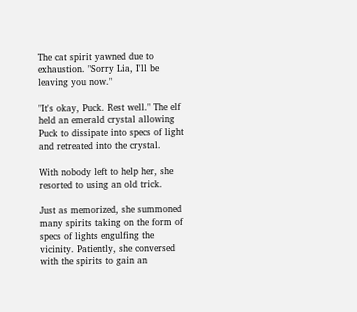The cat spirit yawned due to exhaustion. "Sorry Lia, I'll be leaving you now."

"It's okay, Puck. Rest well." The elf held an emerald crystal allowing Puck to dissipate into specs of light and retreated into the crystal.

With nobody left to help her, she resorted to using an old trick.

Just as memorized, she summoned many spirits taking on the form of specs of lights engulfing the vicinity. Patiently, she conversed with the spirits to gain an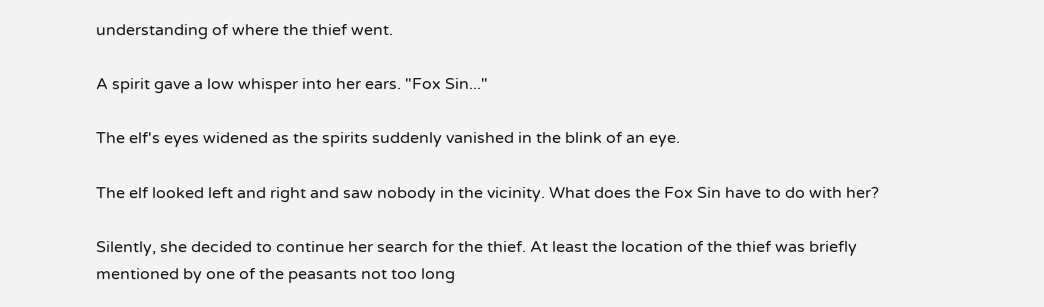understanding of where the thief went.

A spirit gave a low whisper into her ears. "Fox Sin..."

The elf's eyes widened as the spirits suddenly vanished in the blink of an eye.

The elf looked left and right and saw nobody in the vicinity. What does the Fox Sin have to do with her?

Silently, she decided to continue her search for the thief. At least the location of the thief was briefly mentioned by one of the peasants not too long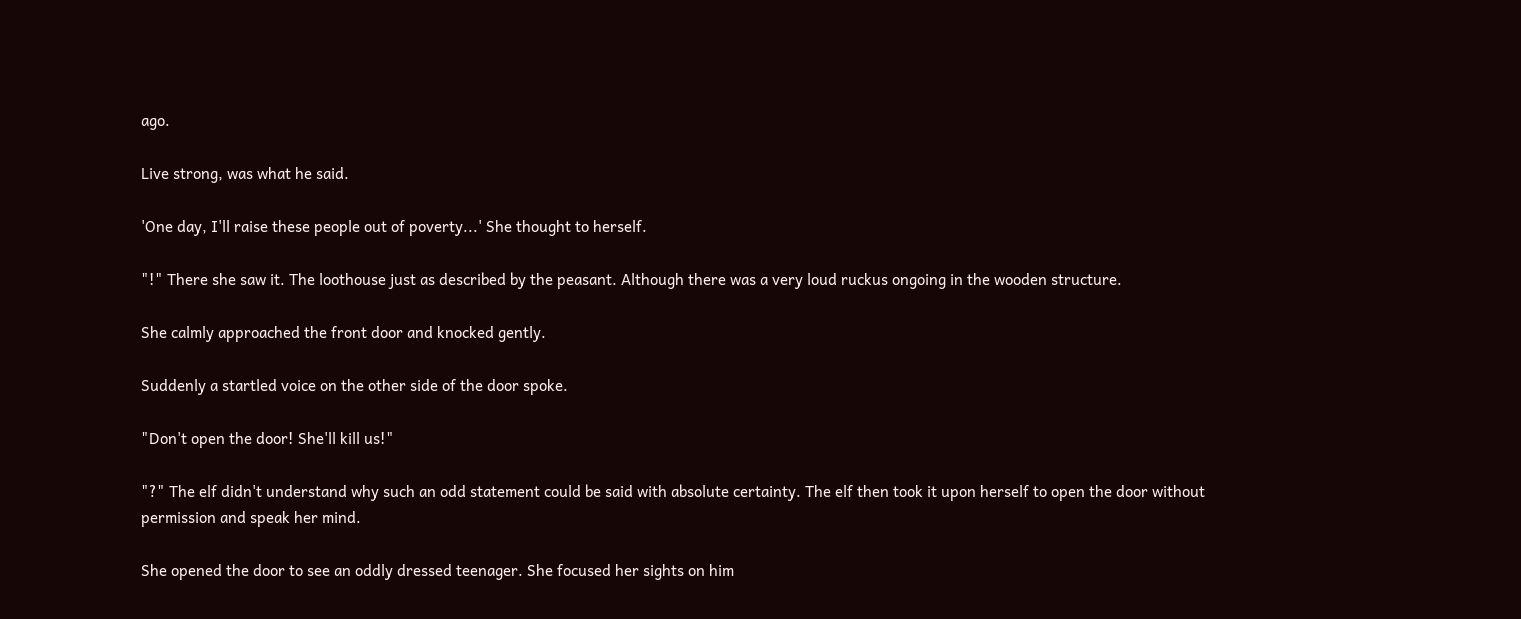ago.

Live strong, was what he said.

'One day, I'll raise these people out of poverty...' She thought to herself.

"!" There she saw it. The loothouse just as described by the peasant. Although there was a very loud ruckus ongoing in the wooden structure.

She calmly approached the front door and knocked gently.

Suddenly a startled voice on the other side of the door spoke.

"Don't open the door! She'll kill us!"

"?" The elf didn't understand why such an odd statement could be said with absolute certainty. The elf then took it upon herself to open the door without permission and speak her mind.

She opened the door to see an oddly dressed teenager. She focused her sights on him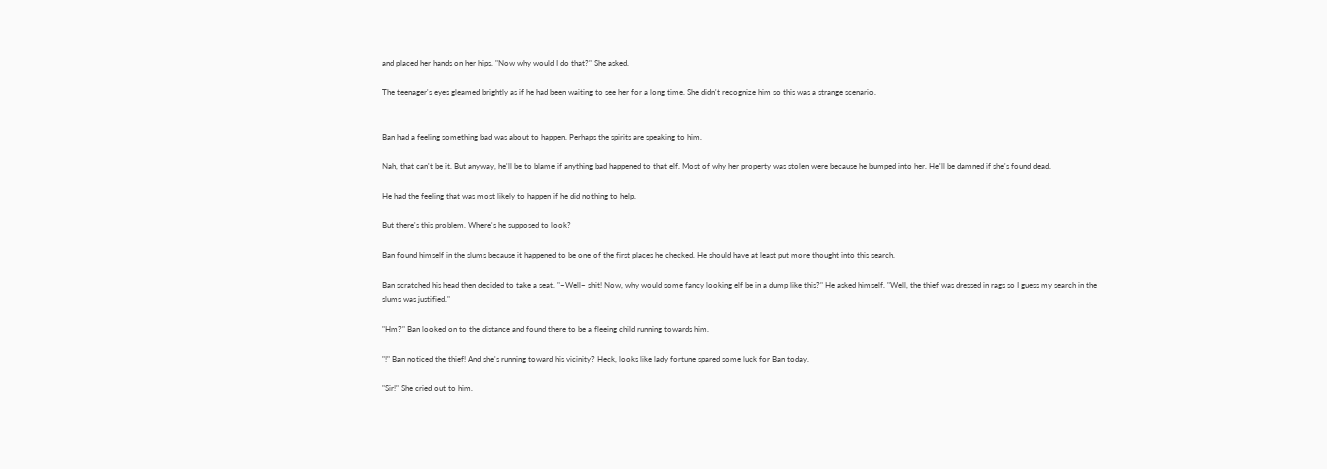and placed her hands on her hips. "Now why would I do that?" She asked.

The teenager's eyes gleamed brightly as if he had been waiting to see her for a long time. She didn't recognize him so this was a strange scenario.


Ban had a feeling something bad was about to happen. Perhaps the spirits are speaking to him.

Nah, that can't be it. But anyway, he'll be to blame if anything bad happened to that elf. Most of why her property was stolen were because he bumped into her. He'll be damned if she's found dead.

He had the feeling that was most likely to happen if he did nothing to help.

But there's this problem. Where's he supposed to look?

Ban found himself in the slums because it happened to be one of the first places he checked. He should have at least put more thought into this search.

Ban scratched his head then decided to take a seat. "~Well~ shit! Now, why would some fancy looking elf be in a dump like this?" He asked himself. "Well, the thief was dressed in rags so I guess my search in the slums was justified."

"Hm?" Ban looked on to the distance and found there to be a fleeing child running towards him.

"!" Ban noticed the thief! And she's running toward his vicinity? Heck, looks like lady fortune spared some luck for Ban today.

"Sir!" She cried out to him.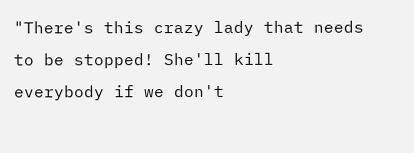"There's this crazy lady that needs to be stopped! She'll kill everybody if we don't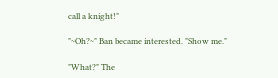call a knight!"

"~Oh?~" Ban became interested. "Show me."

"What?" The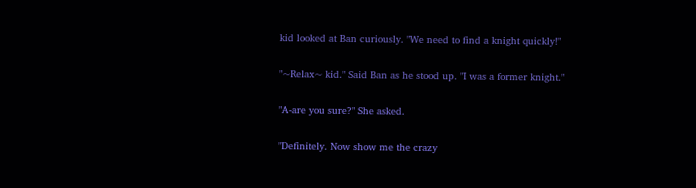kid looked at Ban curiously. "We need to find a knight quickly!"

"~Relax~ kid." Said Ban as he stood up. "I was a former knight."

"A-are you sure?" She asked.

"Definitely. Now show me the crazy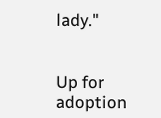lady."


Up for adoption